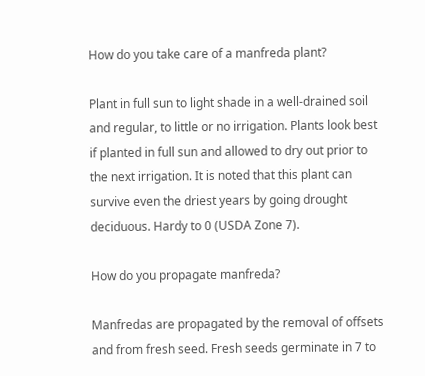How do you take care of a manfreda plant?

Plant in full sun to light shade in a well-drained soil and regular, to little or no irrigation. Plants look best if planted in full sun and allowed to dry out prior to the next irrigation. It is noted that this plant can survive even the driest years by going drought deciduous. Hardy to 0 (USDA Zone 7).

How do you propagate manfreda?

Manfredas are propagated by the removal of offsets and from fresh seed. Fresh seeds germinate in 7 to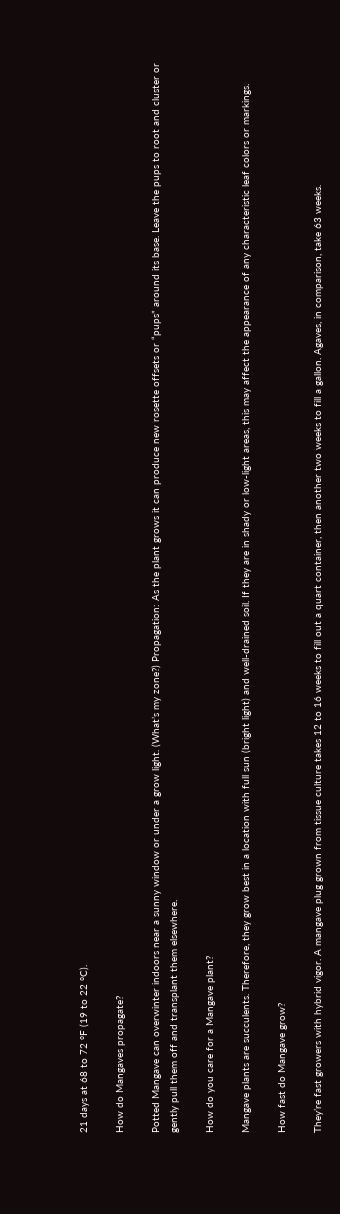21 days at 68 to 72 °F (19 to 22 °C).

How do Mangaves propagate?

Potted Mangave can overwinter indoors near a sunny window or under a grow light. (What’s my zone?) Propagation: As the plant grows it can produce new rosette offsets or “pups” around its base. Leave the pups to root and cluster or gently pull them off and transplant them elsewhere.

How do you care for a Mangave plant?

Mangave plants are succulents. Therefore, they grow best in a location with full sun (bright light) and well-drained soil. If they are in shady or low-light areas, this may affect the appearance of any characteristic leaf colors or markings.

How fast do Mangave grow?

They’re fast growers with hybrid vigor. A mangave plug grown from tissue culture takes 12 to 16 weeks to fill out a quart container, then another two weeks to fill a gallon. Agaves, in comparison, take 63 weeks.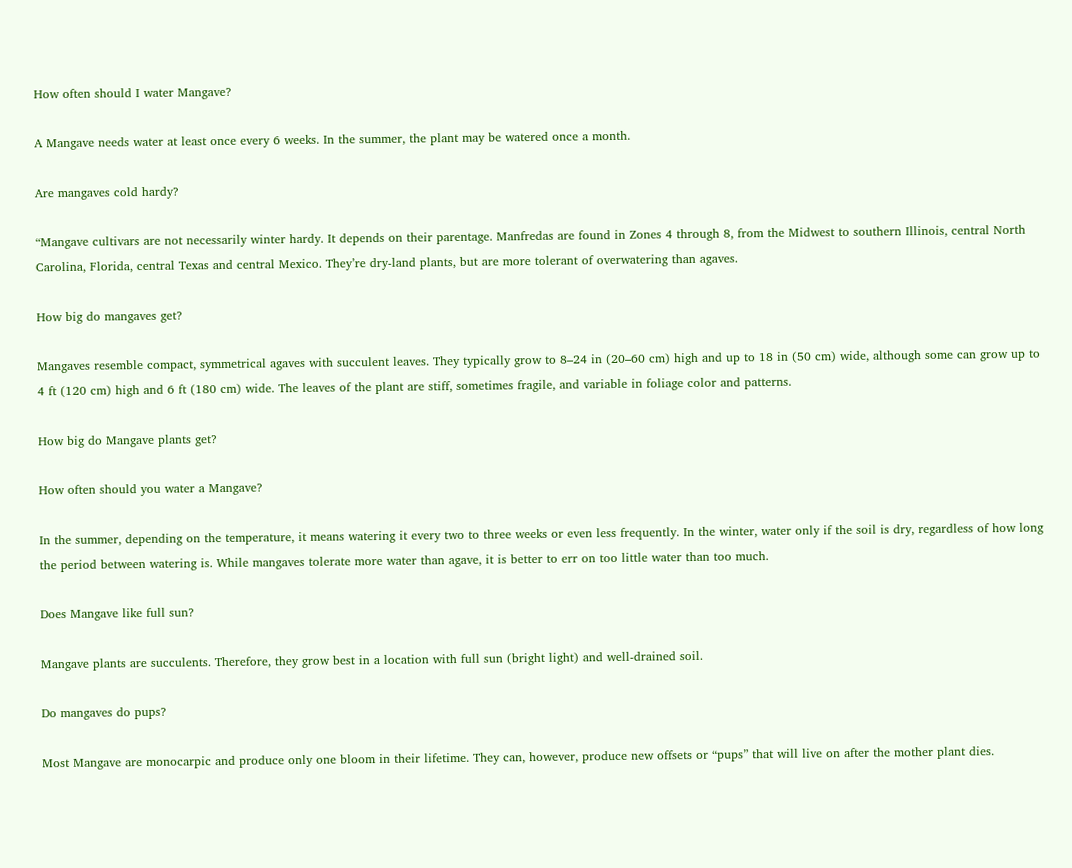How often should I water Mangave?

A Mangave needs water at least once every 6 weeks. In the summer, the plant may be watered once a month.

Are mangaves cold hardy?

“Mangave cultivars are not necessarily winter hardy. It depends on their parentage. Manfredas are found in Zones 4 through 8, from the Midwest to southern Illinois, central North Carolina, Florida, central Texas and central Mexico. They’re dry-land plants, but are more tolerant of overwatering than agaves.

How big do mangaves get?

Mangaves resemble compact, symmetrical agaves with succulent leaves. They typically grow to 8–24 in (20–60 cm) high and up to 18 in (50 cm) wide, although some can grow up to 4 ft (120 cm) high and 6 ft (180 cm) wide. The leaves of the plant are stiff, sometimes fragile, and variable in foliage color and patterns.

How big do Mangave plants get?

How often should you water a Mangave?

In the summer, depending on the temperature, it means watering it every two to three weeks or even less frequently. In the winter, water only if the soil is dry, regardless of how long the period between watering is. While mangaves tolerate more water than agave, it is better to err on too little water than too much.

Does Mangave like full sun?

Mangave plants are succulents. Therefore, they grow best in a location with full sun (bright light) and well-drained soil.

Do mangaves do pups?

Most Mangave are monocarpic and produce only one bloom in their lifetime. They can, however, produce new offsets or “pups” that will live on after the mother plant dies.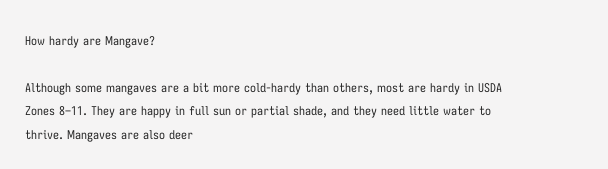How hardy are Mangave?

Although some mangaves are a bit more cold-hardy than others, most are hardy in USDA Zones 8–11. They are happy in full sun or partial shade, and they need little water to thrive. Mangaves are also deer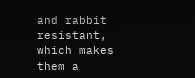and rabbit resistant, which makes them a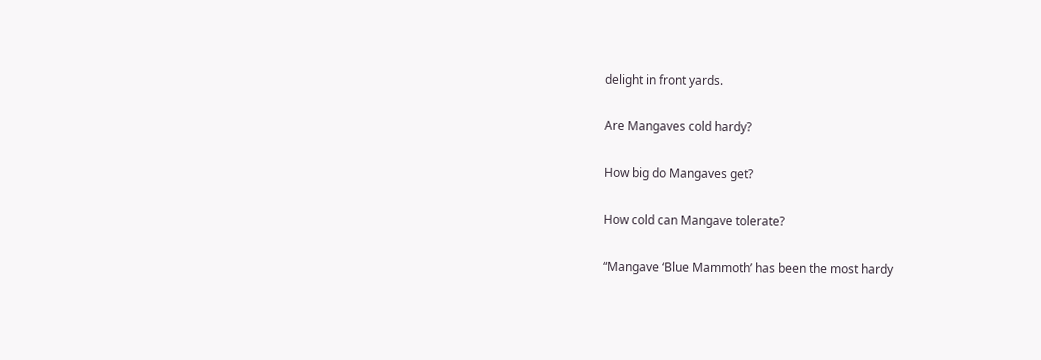delight in front yards.

Are Mangaves cold hardy?

How big do Mangaves get?

How cold can Mangave tolerate?

“Mangave ‘Blue Mammoth’ has been the most hardy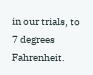in our trials, to 7 degrees Fahrenheit.